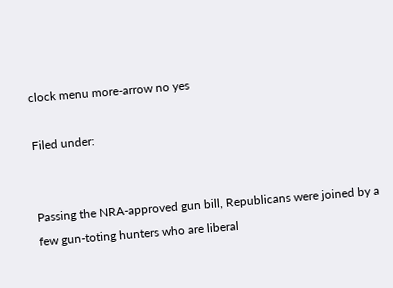clock menu more-arrow no yes

Filed under:


Passing the NRA-approved gun bill, Republicans were joined by a few gun-toting hunters who are liberal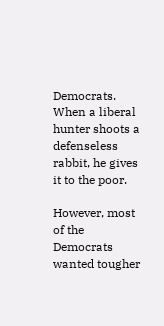Democrats. When a liberal hunter shoots a defenseless rabbit, he gives it to the poor.

However, most of the Democrats wanted tougher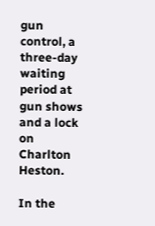gun control, a three-day waiting period at gun shows and a lock on Charlton Heston.

In the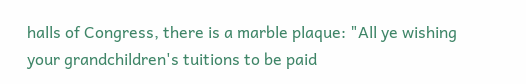halls of Congress, there is a marble plaque: "All ye wishing your grandchildren's tuitions to be paid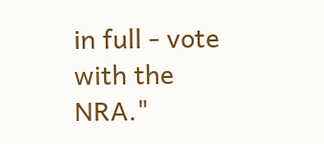in full - vote with the NRA."